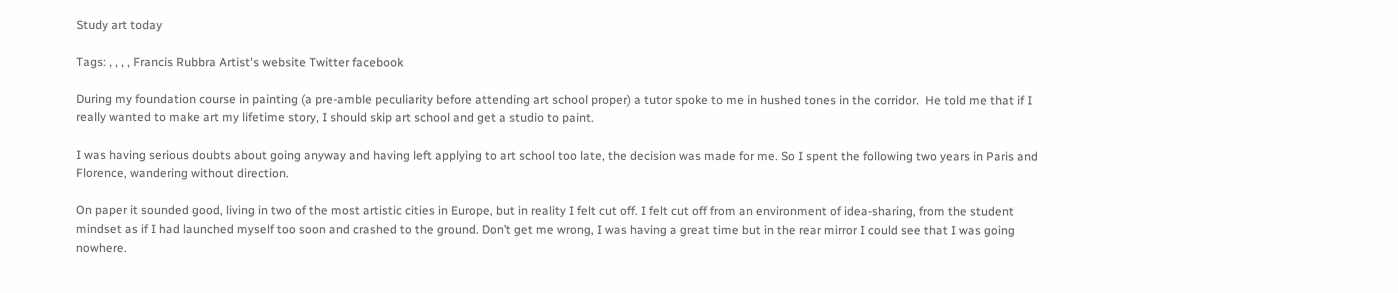Study art today

Tags: , , , , Francis Rubbra Artist's website Twitter facebook

During my foundation course in painting (a pre-amble peculiarity before attending art school proper) a tutor spoke to me in hushed tones in the corridor.  He told me that if I really wanted to make art my lifetime story, I should skip art school and get a studio to paint.

I was having serious doubts about going anyway and having left applying to art school too late, the decision was made for me. So I spent the following two years in Paris and Florence, wandering without direction.

On paper it sounded good, living in two of the most artistic cities in Europe, but in reality I felt cut off. I felt cut off from an environment of idea-sharing, from the student mindset as if I had launched myself too soon and crashed to the ground. Don’t get me wrong, I was having a great time but in the rear mirror I could see that I was going nowhere.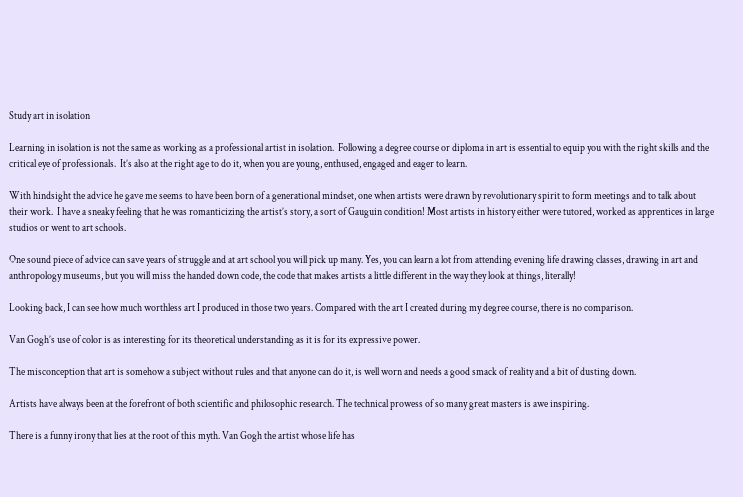Study art in isolation

Learning in isolation is not the same as working as a professional artist in isolation.  Following a degree course or diploma in art is essential to equip you with the right skills and the critical eye of professionals.  It’s also at the right age to do it, when you are young, enthused, engaged and eager to learn.

With hindsight the advice he gave me seems to have been born of a generational mindset, one when artists were drawn by revolutionary spirit to form meetings and to talk about their work.  I have a sneaky feeling that he was romanticizing the artist’s story, a sort of Gauguin condition! Most artists in history either were tutored, worked as apprentices in large studios or went to art schools.

One sound piece of advice can save years of struggle and at art school you will pick up many. Yes, you can learn a lot from attending evening life drawing classes, drawing in art and anthropology museums, but you will miss the handed down code, the code that makes artists a little different in the way they look at things, literally!

Looking back, I can see how much worthless art I produced in those two years. Compared with the art I created during my degree course, there is no comparison.

Van Gogh’s use of color is as interesting for its theoretical understanding as it is for its expressive power.

The misconception that art is somehow a subject without rules and that anyone can do it, is well worn and needs a good smack of reality and a bit of dusting down.

Artists have always been at the forefront of both scientific and philosophic research. The technical prowess of so many great masters is awe inspiring.

There is a funny irony that lies at the root of this myth. Van Gogh the artist whose life has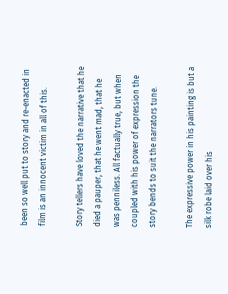been so well put to story and re-enacted in film is an innocent victim in all of this.

Story tellers have loved the narrative that he died a pauper, that he went mad, that he was penniless. All factually true, but when coupled with his power of expression the story bends to suit the narrators tune.

The expressive power in his painting is but a silk robe laid over his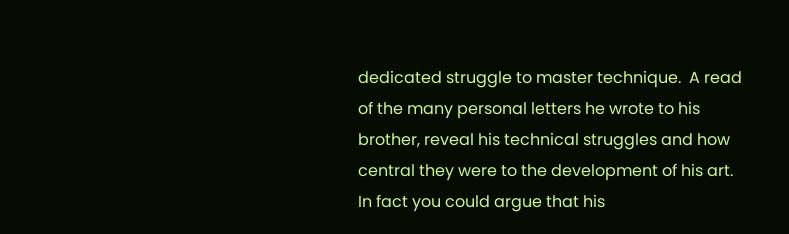dedicated struggle to master technique.  A read of the many personal letters he wrote to his brother, reveal his technical struggles and how central they were to the development of his art.  In fact you could argue that his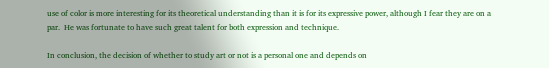use of color is more interesting for its theoretical understanding than it is for its expressive power, although I fear they are on a par.  He was fortunate to have such great talent for both expression and technique.

In conclusion, the decision of whether to study art or not is a personal one and depends on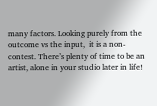many factors. Looking purely from the outcome vs the input,  it is a non-contest. There’s plenty of time to be an artist, alone in your studio later in life!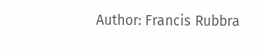Author: Francis Rubbra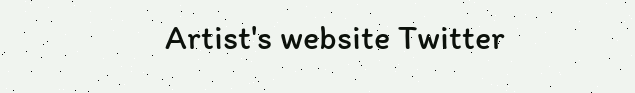Artist's website Twitter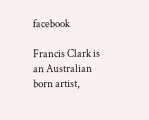facebook

Francis Clark is an Australian born artist,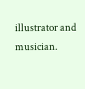illustrator and musician.